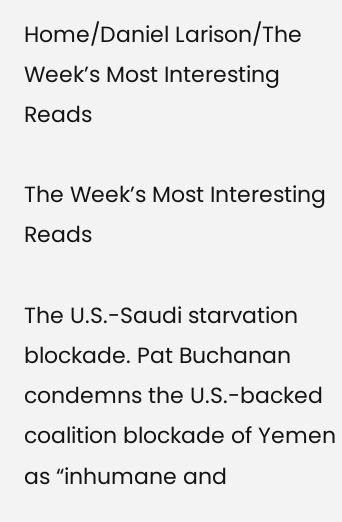Home/Daniel Larison/The Week’s Most Interesting Reads

The Week’s Most Interesting Reads

The U.S.-Saudi starvation blockade. Pat Buchanan condemns the U.S.-backed coalition blockade of Yemen as “inhumane and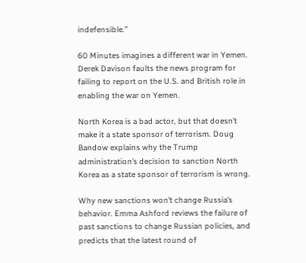indefensible.”

60 Minutes imagines a different war in Yemen. Derek Davison faults the news program for failing to report on the U.S. and British role in enabling the war on Yemen.

North Korea is a bad actor, but that doesn’t make it a state sponsor of terrorism. Doug Bandow explains why the Trump administration’s decision to sanction North Korea as a state sponsor of terrorism is wrong.

Why new sanctions won’t change Russia’s behavior. Emma Ashford reviews the failure of past sanctions to change Russian policies, and predicts that the latest round of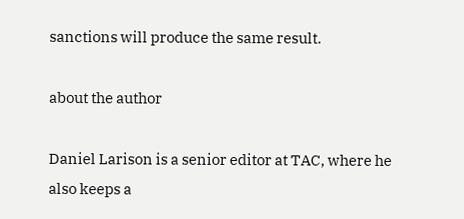sanctions will produce the same result.

about the author

Daniel Larison is a senior editor at TAC, where he also keeps a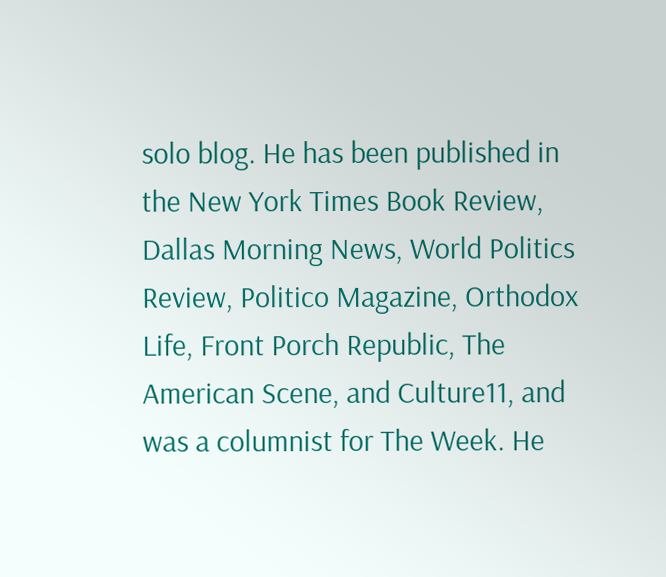solo blog. He has been published in the New York Times Book Review, Dallas Morning News, World Politics Review, Politico Magazine, Orthodox Life, Front Porch Republic, The American Scene, and Culture11, and was a columnist for The Week. He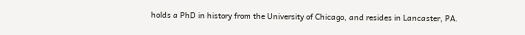holds a PhD in history from the University of Chicago, and resides in Lancaster, PA.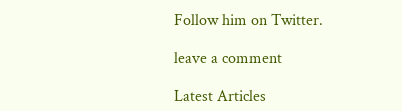Follow him on Twitter.

leave a comment

Latest Articles